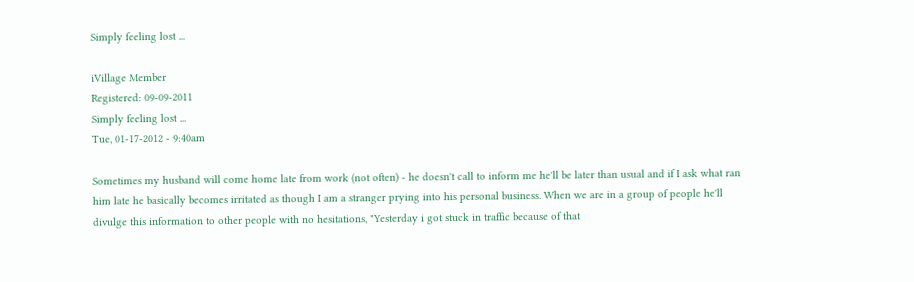Simply feeling lost ...

iVillage Member
Registered: 09-09-2011
Simply feeling lost ...
Tue, 01-17-2012 - 9:40am

Sometimes my husband will come home late from work (not often) - he doesn't call to inform me he'll be later than usual and if I ask what ran him late he basically becomes irritated as though I am a stranger prying into his personal business. When we are in a group of people he'll divulge this information to other people with no hesitations, "Yesterday i got stuck in traffic because of that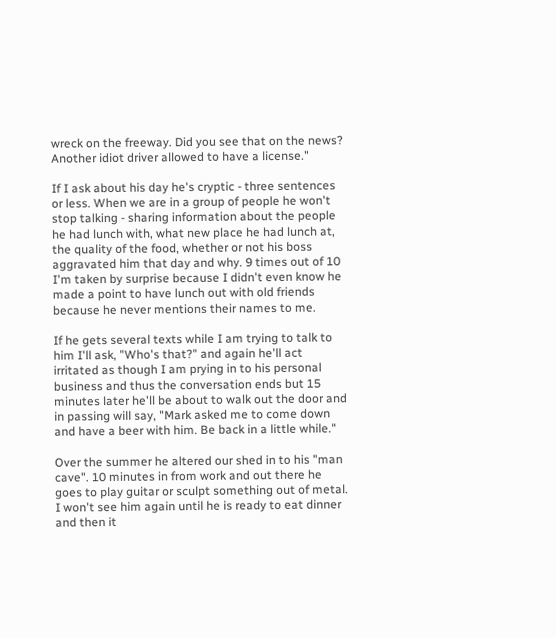wreck on the freeway. Did you see that on the news? Another idiot driver allowed to have a license."

If I ask about his day he's cryptic - three sentences or less. When we are in a group of people he won't stop talking - sharing information about the people he had lunch with, what new place he had lunch at, the quality of the food, whether or not his boss aggravated him that day and why. 9 times out of 10 I'm taken by surprise because I didn't even know he made a point to have lunch out with old friends because he never mentions their names to me.

If he gets several texts while I am trying to talk to him I'll ask, "Who's that?" and again he'll act irritated as though I am prying in to his personal business and thus the conversation ends but 15 minutes later he'll be about to walk out the door and in passing will say, "Mark asked me to come down and have a beer with him. Be back in a little while."

Over the summer he altered our shed in to his "man cave". 10 minutes in from work and out there he goes to play guitar or sculpt something out of metal. I won't see him again until he is ready to eat dinner and then it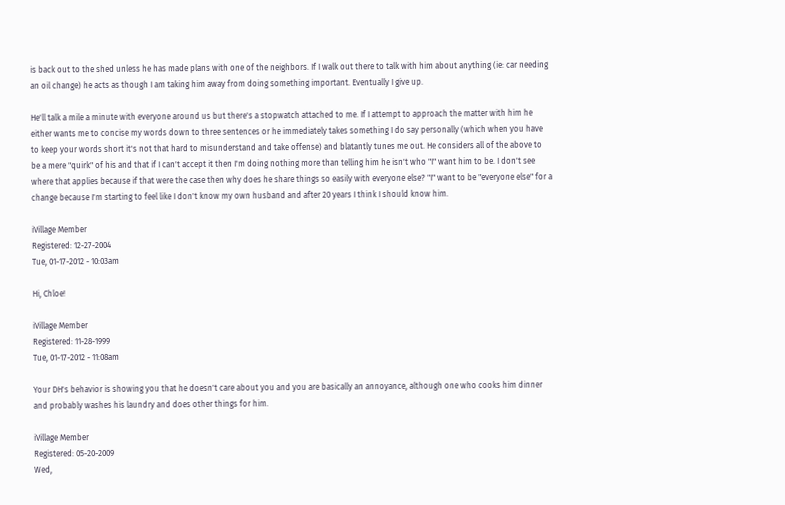is back out to the shed unless he has made plans with one of the neighbors. If I walk out there to talk with him about anything (ie: car needing an oil change) he acts as though I am taking him away from doing something important. Eventually I give up.

He'll talk a mile a minute with everyone around us but there's a stopwatch attached to me. If I attempt to approach the matter with him he either wants me to concise my words down to three sentences or he immediately takes something I do say personally (which when you have to keep your words short it's not that hard to misunderstand and take offense) and blatantly tunes me out. He considers all of the above to be a mere "quirk" of his and that if I can't accept it then I'm doing nothing more than telling him he isn't who "I" want him to be. I don't see where that applies because if that were the case then why does he share things so easily with everyone else? "I" want to be "everyone else" for a change because I'm starting to feel like I don't know my own husband and after 20 years I think I should know him.

iVillage Member
Registered: 12-27-2004
Tue, 01-17-2012 - 10:03am

Hi, Chloe!

iVillage Member
Registered: 11-28-1999
Tue, 01-17-2012 - 11:08am

Your DH's behavior is showing you that he doesn't care about you and you are basically an annoyance, although one who cooks him dinner and probably washes his laundry and does other things for him.

iVillage Member
Registered: 05-20-2009
Wed,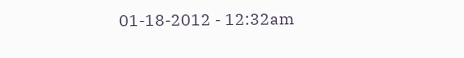01-18-2012 - 12:32am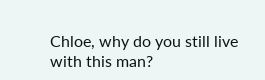Chloe, why do you still live with this man?